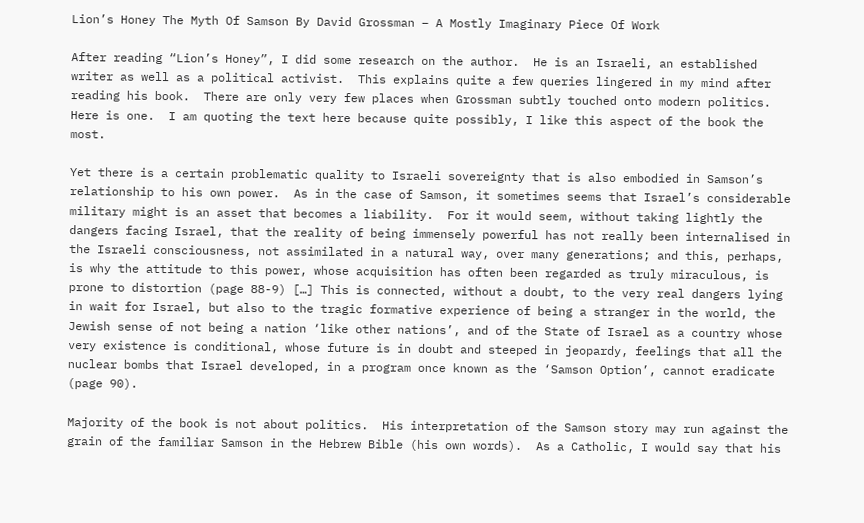Lion’s Honey The Myth Of Samson By David Grossman – A Mostly Imaginary Piece Of Work

After reading “Lion’s Honey”, I did some research on the author.  He is an Israeli, an established writer as well as a political activist.  This explains quite a few queries lingered in my mind after reading his book.  There are only very few places when Grossman subtly touched onto modern politics.  Here is one.  I am quoting the text here because quite possibly, I like this aspect of the book the most.

Yet there is a certain problematic quality to Israeli sovereignty that is also embodied in Samson’s relationship to his own power.  As in the case of Samson, it sometimes seems that Israel’s considerable military might is an asset that becomes a liability.  For it would seem, without taking lightly the dangers facing Israel, that the reality of being immensely powerful has not really been internalised in the Israeli consciousness, not assimilated in a natural way, over many generations; and this, perhaps, is why the attitude to this power, whose acquisition has often been regarded as truly miraculous, is prone to distortion (page 88-9) […] This is connected, without a doubt, to the very real dangers lying in wait for Israel, but also to the tragic formative experience of being a stranger in the world, the Jewish sense of not being a nation ‘like other nations’, and of the State of Israel as a country whose very existence is conditional, whose future is in doubt and steeped in jeopardy, feelings that all the nuclear bombs that Israel developed, in a program once known as the ‘Samson Option’, cannot eradicate (page 90).

Majority of the book is not about politics.  His interpretation of the Samson story may run against the grain of the familiar Samson in the Hebrew Bible (his own words).  As a Catholic, I would say that his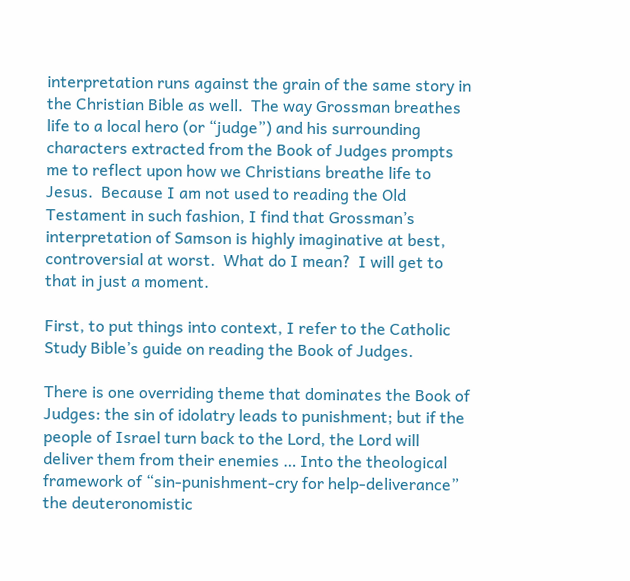interpretation runs against the grain of the same story in the Christian Bible as well.  The way Grossman breathes life to a local hero (or “judge”) and his surrounding characters extracted from the Book of Judges prompts me to reflect upon how we Christians breathe life to Jesus.  Because I am not used to reading the Old Testament in such fashion, I find that Grossman’s interpretation of Samson is highly imaginative at best, controversial at worst.  What do I mean?  I will get to that in just a moment.

First, to put things into context, I refer to the Catholic Study Bible’s guide on reading the Book of Judges.

There is one overriding theme that dominates the Book of Judges: the sin of idolatry leads to punishment; but if the people of Israel turn back to the Lord, the Lord will deliver them from their enemies … Into the theological framework of “sin-punishment-cry for help-deliverance” the deuteronomistic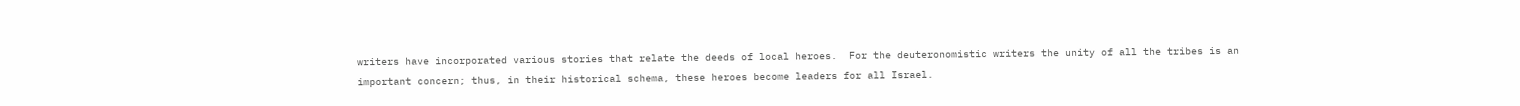writers have incorporated various stories that relate the deeds of local heroes.  For the deuteronomistic writers the unity of all the tribes is an important concern; thus, in their historical schema, these heroes become leaders for all Israel.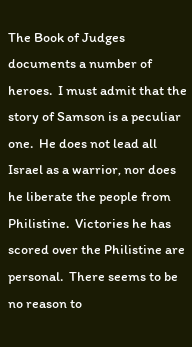The Book of Judges documents a number of heroes.  I must admit that the story of Samson is a peculiar one.  He does not lead all Israel as a warrior, nor does he liberate the people from Philistine.  Victories he has scored over the Philistine are personal.  There seems to be no reason to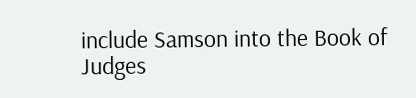include Samson into the Book of Judges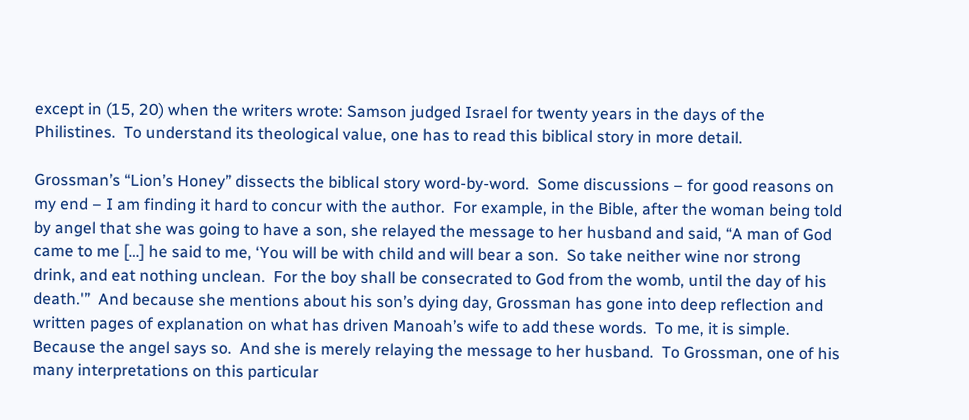except in (15, 20) when the writers wrote: Samson judged Israel for twenty years in the days of the Philistines.  To understand its theological value, one has to read this biblical story in more detail.

Grossman’s “Lion’s Honey” dissects the biblical story word-by-word.  Some discussions – for good reasons on my end – I am finding it hard to concur with the author.  For example, in the Bible, after the woman being told by angel that she was going to have a son, she relayed the message to her husband and said, “A man of God came to me […] he said to me, ‘You will be with child and will bear a son.  So take neither wine nor strong drink, and eat nothing unclean.  For the boy shall be consecrated to God from the womb, until the day of his death.'”  And because she mentions about his son’s dying day, Grossman has gone into deep reflection and written pages of explanation on what has driven Manoah’s wife to add these words.  To me, it is simple.  Because the angel says so.  And she is merely relaying the message to her husband.  To Grossman, one of his many interpretations on this particular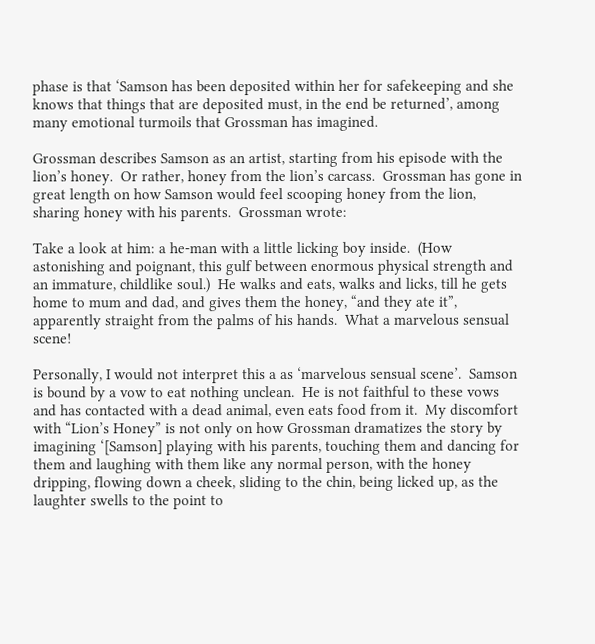phase is that ‘Samson has been deposited within her for safekeeping and she knows that things that are deposited must, in the end be returned’, among many emotional turmoils that Grossman has imagined.

Grossman describes Samson as an artist, starting from his episode with the lion’s honey.  Or rather, honey from the lion’s carcass.  Grossman has gone in great length on how Samson would feel scooping honey from the lion, sharing honey with his parents.  Grossman wrote:

Take a look at him: a he-man with a little licking boy inside.  (How astonishing and poignant, this gulf between enormous physical strength and an immature, childlike soul.)  He walks and eats, walks and licks, till he gets home to mum and dad, and gives them the honey, “and they ate it”, apparently straight from the palms of his hands.  What a marvelous sensual scene!

Personally, I would not interpret this a as ‘marvelous sensual scene’.  Samson is bound by a vow to eat nothing unclean.  He is not faithful to these vows and has contacted with a dead animal, even eats food from it.  My discomfort with “Lion’s Honey” is not only on how Grossman dramatizes the story by imagining ‘[Samson] playing with his parents, touching them and dancing for them and laughing with them like any normal person, with the honey dripping, flowing down a cheek, sliding to the chin, being licked up, as the laughter swells to the point to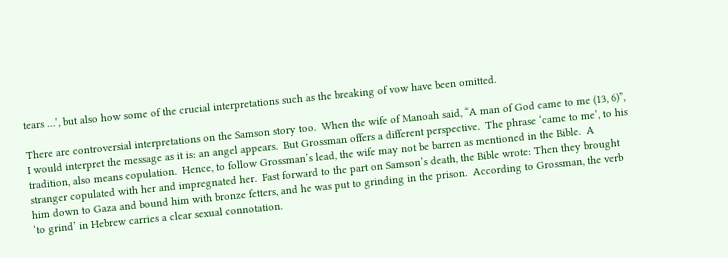tears …’, but also how some of the crucial interpretations such as the breaking of vow have been omitted.

There are controversial interpretations on the Samson story too.  When the wife of Manoah said, “A man of God came to me (13, 6)”, I would interpret the message as it is: an angel appears.  But Grossman offers a different perspective.  The phrase ‘came to me’, to his tradition, also means copulation.  Hence, to follow Grossman’s lead, the wife may not be barren as mentioned in the Bible.  A stranger copulated with her and impregnated her.  Fast forward to the part on Samson’s death, the Bible wrote: Then they brought him down to Gaza and bound him with bronze fetters, and he was put to grinding in the prison.  According to Grossman, the verb ‘to grind’ in Hebrew carries a clear sexual connotation.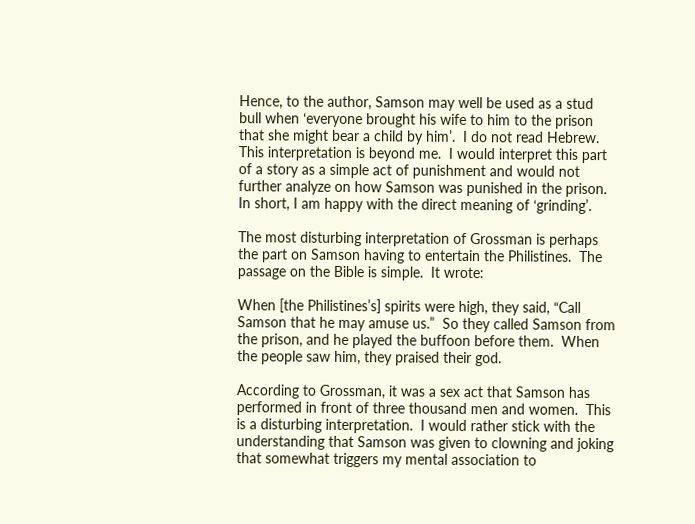Hence, to the author, Samson may well be used as a stud bull when ‘everyone brought his wife to him to the prison that she might bear a child by him’.  I do not read Hebrew.  This interpretation is beyond me.  I would interpret this part of a story as a simple act of punishment and would not further analyze on how Samson was punished in the prison.  In short, I am happy with the direct meaning of ‘grinding’.

The most disturbing interpretation of Grossman is perhaps the part on Samson having to entertain the Philistines.  The passage on the Bible is simple.  It wrote:

When [the Philistines’s] spirits were high, they said, “Call Samson that he may amuse us.”  So they called Samson from the prison, and he played the buffoon before them.  When the people saw him, they praised their god.

According to Grossman, it was a sex act that Samson has performed in front of three thousand men and women.  This is a disturbing interpretation.  I would rather stick with the understanding that Samson was given to clowning and joking that somewhat triggers my mental association to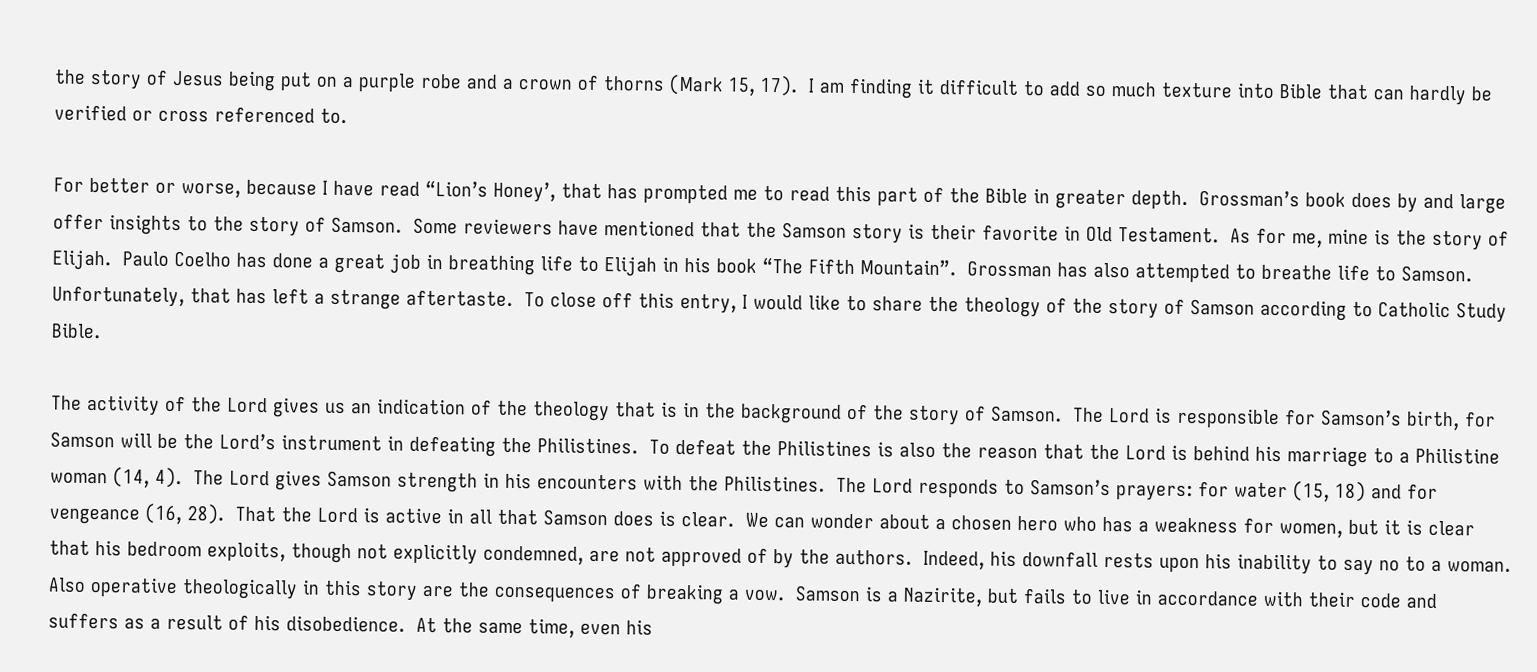the story of Jesus being put on a purple robe and a crown of thorns (Mark 15, 17).  I am finding it difficult to add so much texture into Bible that can hardly be verified or cross referenced to.

For better or worse, because I have read “Lion’s Honey’, that has prompted me to read this part of the Bible in greater depth.  Grossman’s book does by and large offer insights to the story of Samson.  Some reviewers have mentioned that the Samson story is their favorite in Old Testament.  As for me, mine is the story of Elijah.  Paulo Coelho has done a great job in breathing life to Elijah in his book “The Fifth Mountain”.  Grossman has also attempted to breathe life to Samson.  Unfortunately, that has left a strange aftertaste.  To close off this entry, I would like to share the theology of the story of Samson according to Catholic Study Bible.

The activity of the Lord gives us an indication of the theology that is in the background of the story of Samson.  The Lord is responsible for Samson’s birth, for Samson will be the Lord’s instrument in defeating the Philistines.  To defeat the Philistines is also the reason that the Lord is behind his marriage to a Philistine woman (14, 4).  The Lord gives Samson strength in his encounters with the Philistines.  The Lord responds to Samson’s prayers: for water (15, 18) and for vengeance (16, 28).  That the Lord is active in all that Samson does is clear.  We can wonder about a chosen hero who has a weakness for women, but it is clear that his bedroom exploits, though not explicitly condemned, are not approved of by the authors.  Indeed, his downfall rests upon his inability to say no to a woman.  Also operative theologically in this story are the consequences of breaking a vow.  Samson is a Nazirite, but fails to live in accordance with their code and suffers as a result of his disobedience.  At the same time, even his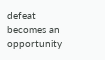defeat becomes an opportunity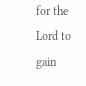for the Lord to gain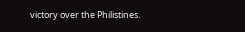victory over the Philistines.